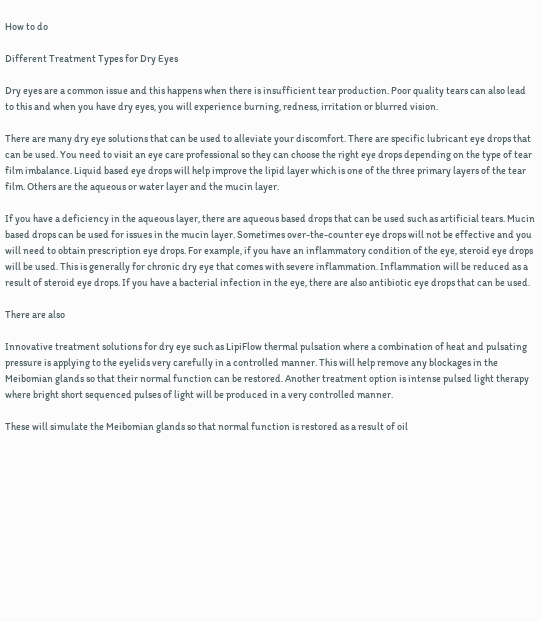How to do

Different Treatment Types for Dry Eyes

Dry eyes are a common issue and this happens when there is insufficient tear production. Poor quality tears can also lead to this and when you have dry eyes, you will experience burning, redness, irritation or blurred vision.

There are many dry eye solutions that can be used to alleviate your discomfort. There are specific lubricant eye drops that can be used. You need to visit an eye care professional so they can choose the right eye drops depending on the type of tear film imbalance. Liquid based eye drops will help improve the lipid layer which is one of the three primary layers of the tear film. Others are the aqueous or water layer and the mucin layer.

If you have a deficiency in the aqueous layer, there are aqueous based drops that can be used such as artificial tears. Mucin based drops can be used for issues in the mucin layer. Sometimes over-the-counter eye drops will not be effective and you will need to obtain prescription eye drops. For example, if you have an inflammatory condition of the eye, steroid eye drops will be used. This is generally for chronic dry eye that comes with severe inflammation. Inflammation will be reduced as a result of steroid eye drops. If you have a bacterial infection in the eye, there are also antibiotic eye drops that can be used.

There are also

Innovative treatment solutions for dry eye such as LipiFlow thermal pulsation where a combination of heat and pulsating pressure is applying to the eyelids very carefully in a controlled manner. This will help remove any blockages in the Meibomian glands so that their normal function can be restored. Another treatment option is intense pulsed light therapy where bright short sequenced pulses of light will be produced in a very controlled manner.

These will simulate the Meibomian glands so that normal function is restored as a result of oil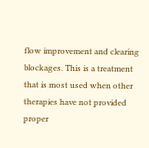flow improvement and clearing blockages. This is a treatment that is most used when other therapies have not provided proper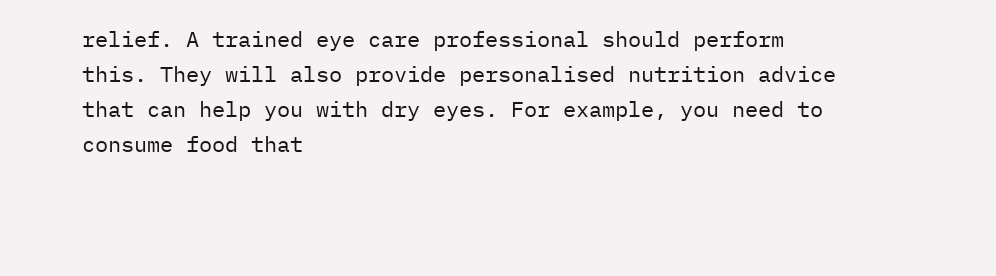relief. A trained eye care professional should perform this. They will also provide personalised nutrition advice that can help you with dry eyes. For example, you need to consume food that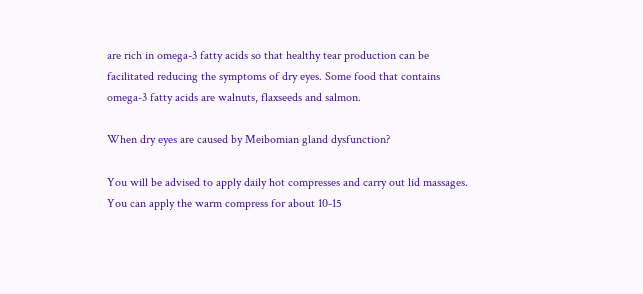are rich in omega-3 fatty acids so that healthy tear production can be facilitated reducing the symptoms of dry eyes. Some food that contains omega-3 fatty acids are walnuts, flaxseeds and salmon.

When dry eyes are caused by Meibomian gland dysfunction?

You will be advised to apply daily hot compresses and carry out lid massages. You can apply the warm compress for about 10-15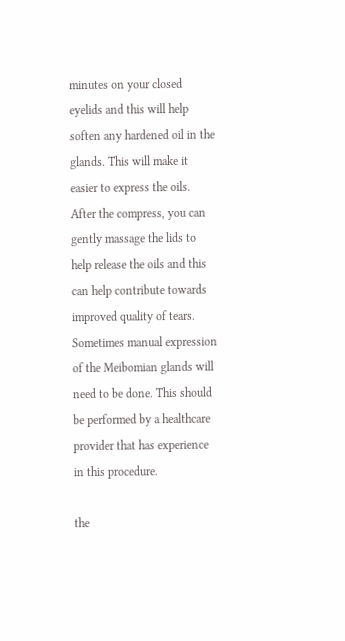minutes on your closed eyelids and this will help soften any hardened oil in the glands. This will make it easier to express the oils. After the compress, you can gently massage the lids to help release the oils and this can help contribute towards improved quality of tears. Sometimes manual expression of the Meibomian glands will need to be done. This should be performed by a healthcare provider that has experience in this procedure.

the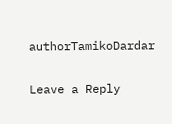authorTamikoDardar

Leave a Reply